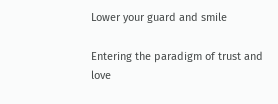Lower your guard and smile

Entering the paradigm of trust and love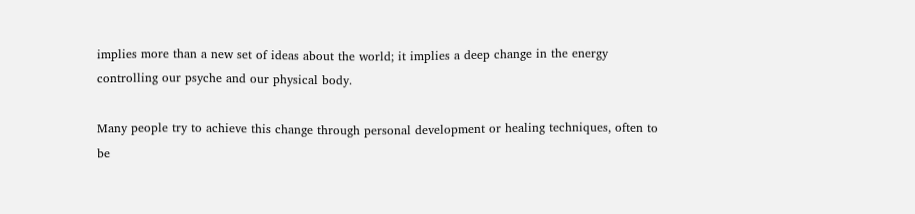implies more than a new set of ideas about the world; it implies a deep change in the energy controlling our psyche and our physical body.

Many people try to achieve this change through personal development or healing techniques, often to be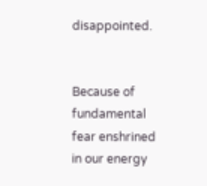disappointed.


Because of fundamental fear enshrined in our energy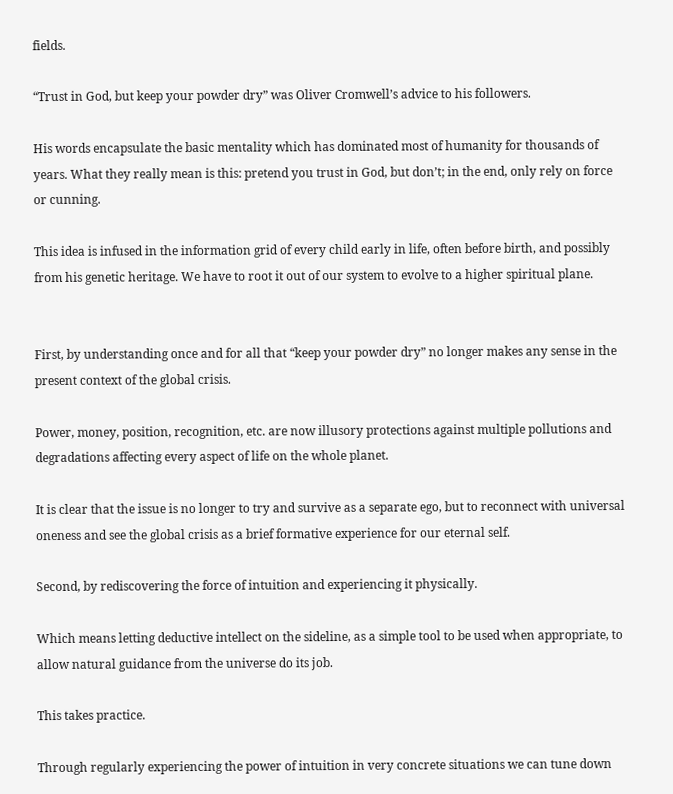fields.

“Trust in God, but keep your powder dry” was Oliver Cromwell’s advice to his followers.

His words encapsulate the basic mentality which has dominated most of humanity for thousands of years. What they really mean is this: pretend you trust in God, but don’t; in the end, only rely on force or cunning.

This idea is infused in the information grid of every child early in life, often before birth, and possibly from his genetic heritage. We have to root it out of our system to evolve to a higher spiritual plane.


First, by understanding once and for all that “keep your powder dry” no longer makes any sense in the present context of the global crisis.

Power, money, position, recognition, etc. are now illusory protections against multiple pollutions and degradations affecting every aspect of life on the whole planet.

It is clear that the issue is no longer to try and survive as a separate ego, but to reconnect with universal oneness and see the global crisis as a brief formative experience for our eternal self.

Second, by rediscovering the force of intuition and experiencing it physically.

Which means letting deductive intellect on the sideline, as a simple tool to be used when appropriate, to allow natural guidance from the universe do its job.

This takes practice.

Through regularly experiencing the power of intuition in very concrete situations we can tune down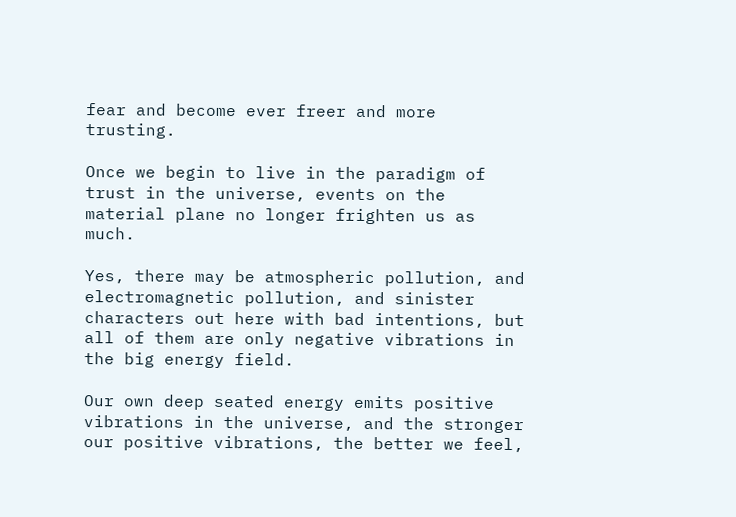fear and become ever freer and more trusting.

Once we begin to live in the paradigm of trust in the universe, events on the material plane no longer frighten us as much.

Yes, there may be atmospheric pollution, and electromagnetic pollution, and sinister characters out here with bad intentions, but all of them are only negative vibrations in the big energy field.

Our own deep seated energy emits positive vibrations in the universe, and the stronger our positive vibrations, the better we feel,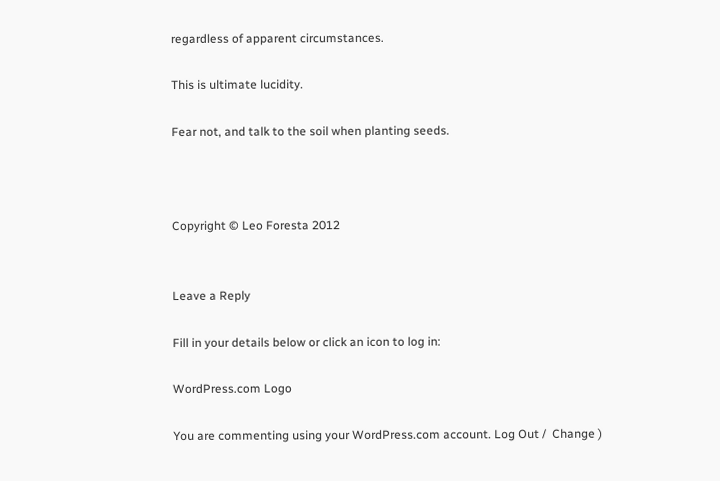regardless of apparent circumstances.

This is ultimate lucidity.

Fear not, and talk to the soil when planting seeds.



Copyright © Leo Foresta 2012


Leave a Reply

Fill in your details below or click an icon to log in:

WordPress.com Logo

You are commenting using your WordPress.com account. Log Out /  Change )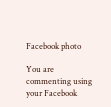Facebook photo

You are commenting using your Facebook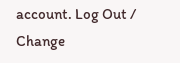account. Log Out /  Change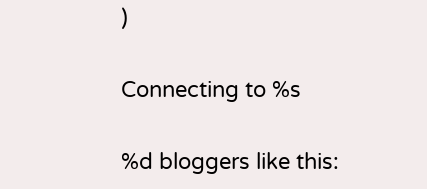)

Connecting to %s

%d bloggers like this: